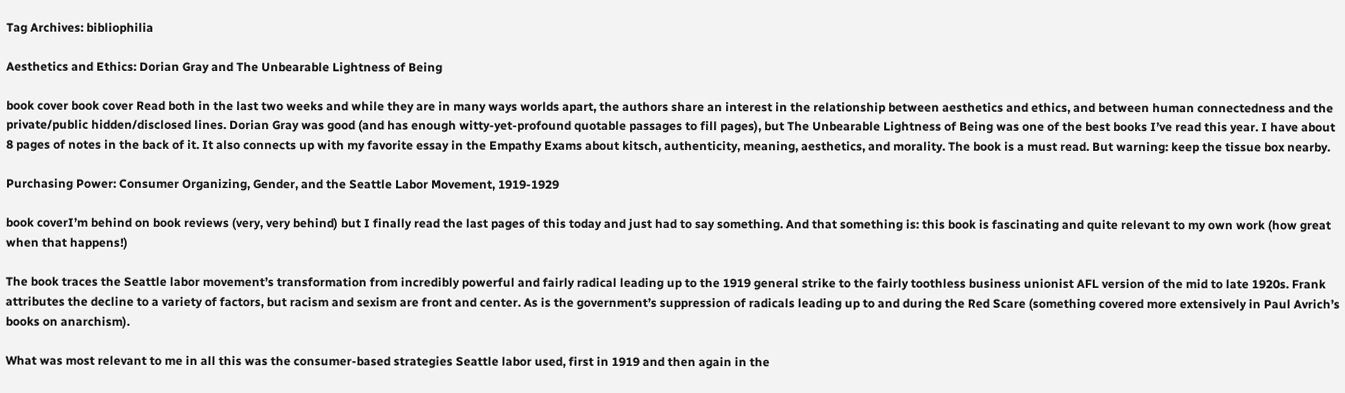Tag Archives: bibliophilia

Aesthetics and Ethics: Dorian Gray and The Unbearable Lightness of Being

book cover book cover Read both in the last two weeks and while they are in many ways worlds apart, the authors share an interest in the relationship between aesthetics and ethics, and between human connectedness and the private/public hidden/disclosed lines. Dorian Gray was good (and has enough witty-yet-profound quotable passages to fill pages), but The Unbearable Lightness of Being was one of the best books I’ve read this year. I have about 8 pages of notes in the back of it. It also connects up with my favorite essay in the Empathy Exams about kitsch, authenticity, meaning, aesthetics, and morality. The book is a must read. But warning: keep the tissue box nearby.

Purchasing Power: Consumer Organizing, Gender, and the Seattle Labor Movement, 1919-1929

book coverI’m behind on book reviews (very, very behind) but I finally read the last pages of this today and just had to say something. And that something is: this book is fascinating and quite relevant to my own work (how great when that happens!)

The book traces the Seattle labor movement’s transformation from incredibly powerful and fairly radical leading up to the 1919 general strike to the fairly toothless business unionist AFL version of the mid to late 1920s. Frank attributes the decline to a variety of factors, but racism and sexism are front and center. As is the government’s suppression of radicals leading up to and during the Red Scare (something covered more extensively in Paul Avrich’s books on anarchism).

What was most relevant to me in all this was the consumer-based strategies Seattle labor used, first in 1919 and then again in the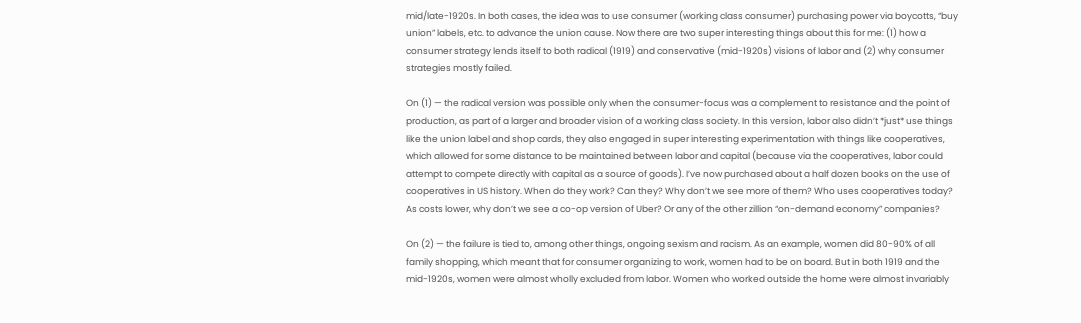mid/late-1920s. In both cases, the idea was to use consumer (working class consumer) purchasing power via boycotts, “buy union” labels, etc. to advance the union cause. Now there are two super interesting things about this for me: (1) how a consumer strategy lends itself to both radical (1919) and conservative (mid-1920s) visions of labor and (2) why consumer strategies mostly failed.

On (1) — the radical version was possible only when the consumer-focus was a complement to resistance and the point of production, as part of a larger and broader vision of a working class society. In this version, labor also didn’t *just* use things like the union label and shop cards, they also engaged in super interesting experimentation with things like cooperatives, which allowed for some distance to be maintained between labor and capital (because via the cooperatives, labor could attempt to compete directly with capital as a source of goods). I’ve now purchased about a half dozen books on the use of cooperatives in US history. When do they work? Can they? Why don’t we see more of them? Who uses cooperatives today? As costs lower, why don’t we see a co-op version of Uber? Or any of the other zillion “on-demand economy” companies?

On (2) — the failure is tied to, among other things, ongoing sexism and racism. As an example, women did 80-90% of all family shopping, which meant that for consumer organizing to work, women had to be on board. But in both 1919 and the mid-1920s, women were almost wholly excluded from labor. Women who worked outside the home were almost invariably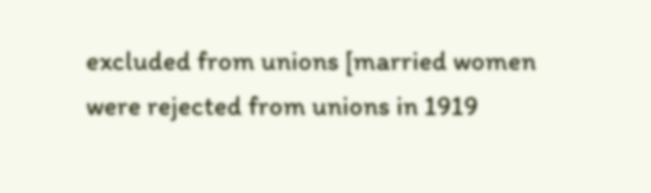excluded from unions [married women were rejected from unions in 1919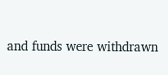and funds were withdrawn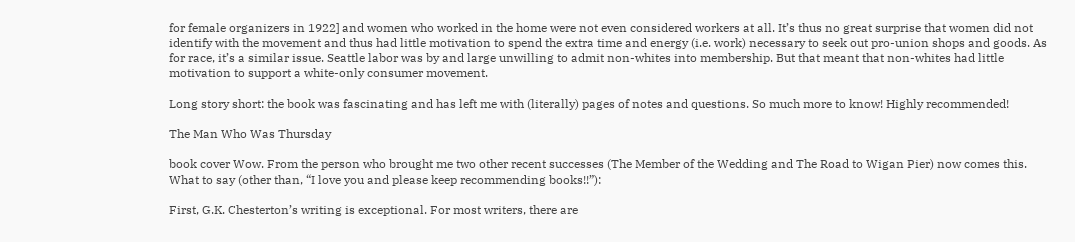for female organizers in 1922] and women who worked in the home were not even considered workers at all. It’s thus no great surprise that women did not identify with the movement and thus had little motivation to spend the extra time and energy (i.e. work) necessary to seek out pro-union shops and goods. As for race, it’s a similar issue. Seattle labor was by and large unwilling to admit non-whites into membership. But that meant that non-whites had little motivation to support a white-only consumer movement.

Long story short: the book was fascinating and has left me with (literally) pages of notes and questions. So much more to know! Highly recommended!

The Man Who Was Thursday

book cover Wow. From the person who brought me two other recent successes (The Member of the Wedding and The Road to Wigan Pier) now comes this. What to say (other than, “I love you and please keep recommending books!!”):

First, G.K. Chesterton’s writing is exceptional. For most writers, there are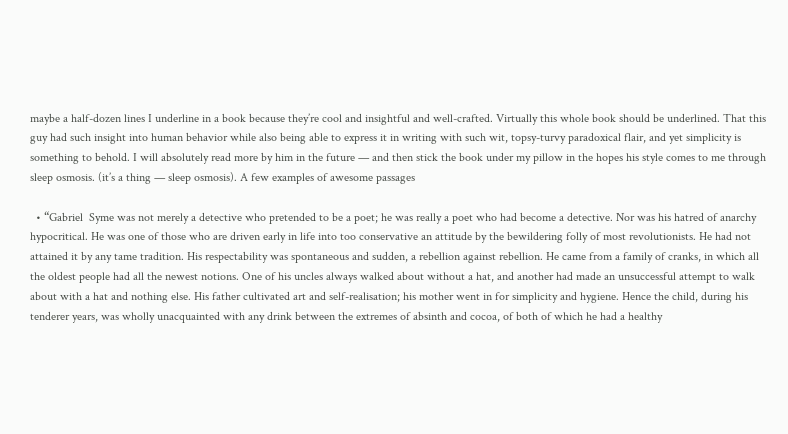maybe a half-dozen lines I underline in a book because they’re cool and insightful and well-crafted. Virtually this whole book should be underlined. That this guy had such insight into human behavior while also being able to express it in writing with such wit, topsy-turvy paradoxical flair, and yet simplicity is something to behold. I will absolutely read more by him in the future — and then stick the book under my pillow in the hopes his style comes to me through sleep osmosis. (it’s a thing — sleep osmosis). A few examples of awesome passages

  • “Gabriel  Syme was not merely a detective who pretended to be a poet; he was really a poet who had become a detective. Nor was his hatred of anarchy hypocritical. He was one of those who are driven early in life into too conservative an attitude by the bewildering folly of most revolutionists. He had not attained it by any tame tradition. His respectability was spontaneous and sudden, a rebellion against rebellion. He came from a family of cranks, in which all the oldest people had all the newest notions. One of his uncles always walked about without a hat, and another had made an unsuccessful attempt to walk about with a hat and nothing else. His father cultivated art and self-realisation; his mother went in for simplicity and hygiene. Hence the child, during his tenderer years, was wholly unacquainted with any drink between the extremes of absinth and cocoa, of both of which he had a healthy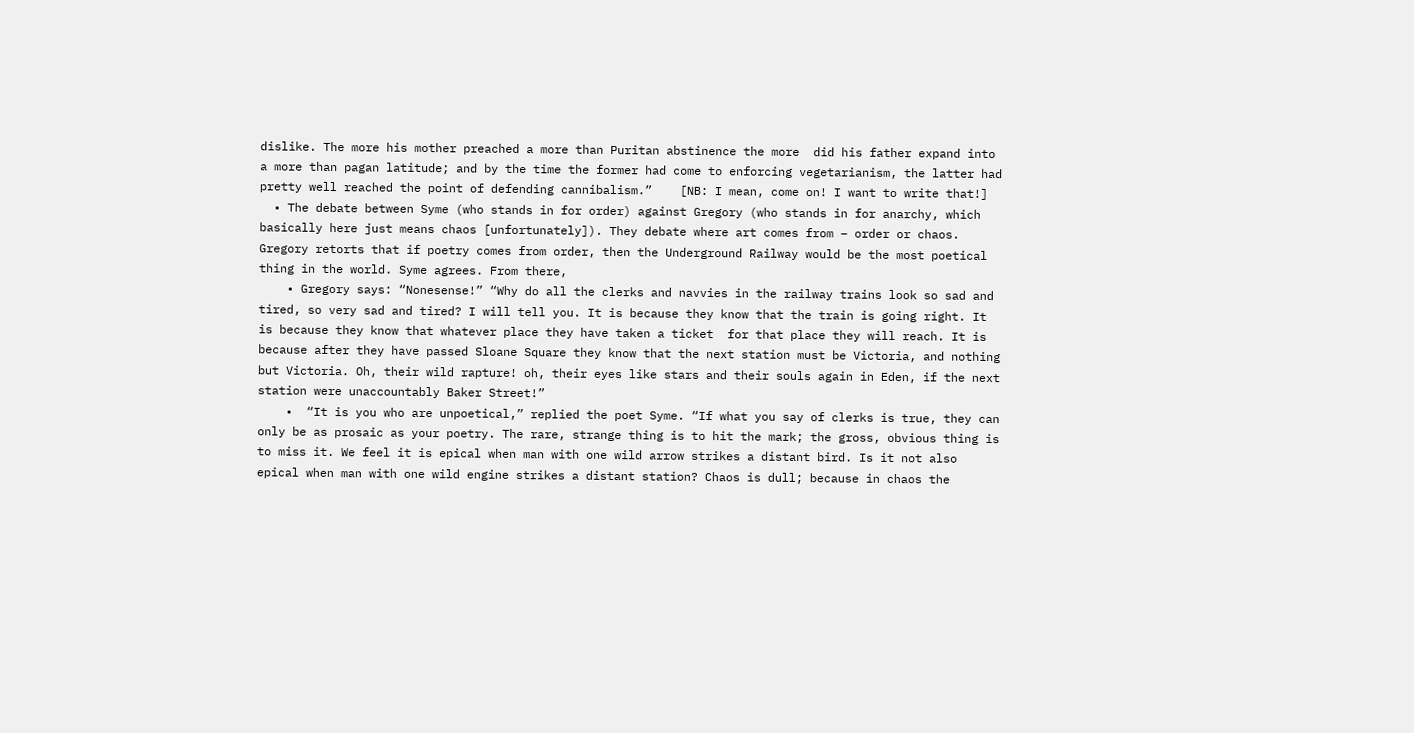dislike. The more his mother preached a more than Puritan abstinence the more  did his father expand into a more than pagan latitude; and by the time the former had come to enforcing vegetarianism, the latter had pretty well reached the point of defending cannibalism.”    [NB: I mean, come on! I want to write that!]
  • The debate between Syme (who stands in for order) against Gregory (who stands in for anarchy, which basically here just means chaos [unfortunately]). They debate where art comes from – order or chaos. Gregory retorts that if poetry comes from order, then the Underground Railway would be the most poetical thing in the world. Syme agrees. From there,
    • Gregory says: “Nonesense!” “Why do all the clerks and navvies in the railway trains look so sad and tired, so very sad and tired? I will tell you. It is because they know that the train is going right. It is because they know that whatever place they have taken a ticket  for that place they will reach. It is because after they have passed Sloane Square they know that the next station must be Victoria, and nothing but Victoria. Oh, their wild rapture! oh, their eyes like stars and their souls again in Eden, if the next station were unaccountably Baker Street!”
    •  “It is you who are unpoetical,” replied the poet Syme. “If what you say of clerks is true, they can only be as prosaic as your poetry. The rare, strange thing is to hit the mark; the gross, obvious thing is to miss it. We feel it is epical when man with one wild arrow strikes a distant bird. Is it not also epical when man with one wild engine strikes a distant station? Chaos is dull; because in chaos the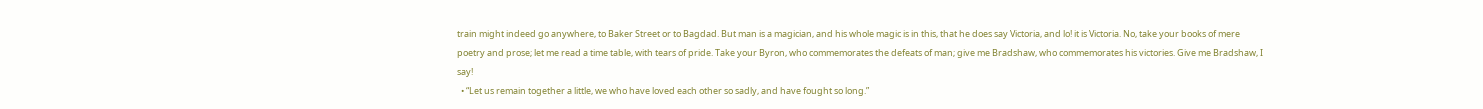train might indeed go anywhere, to Baker Street or to Bagdad. But man is a magician, and his whole magic is in this, that he does say Victoria, and lo! it is Victoria. No, take your books of mere poetry and prose; let me read a time table, with tears of pride. Take your Byron, who commemorates the defeats of man; give me Bradshaw, who commemorates his victories. Give me Bradshaw, I say!
  • “Let us remain together a little, we who have loved each other so sadly, and have fought so long.”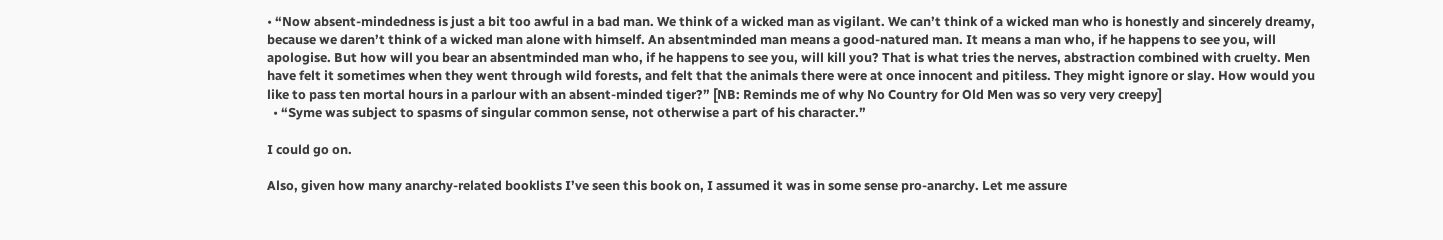• “Now absent-mindedness is just a bit too awful in a bad man. We think of a wicked man as vigilant. We can’t think of a wicked man who is honestly and sincerely dreamy, because we daren’t think of a wicked man alone with himself. An absentminded man means a good-natured man. It means a man who, if he happens to see you, will apologise. But how will you bear an absentminded man who, if he happens to see you, will kill you? That is what tries the nerves, abstraction combined with cruelty. Men have felt it sometimes when they went through wild forests, and felt that the animals there were at once innocent and pitiless. They might ignore or slay. How would you like to pass ten mortal hours in a parlour with an absent-minded tiger?” [NB: Reminds me of why No Country for Old Men was so very very creepy]
  • “Syme was subject to spasms of singular common sense, not otherwise a part of his character.”

I could go on.

Also, given how many anarchy-related booklists I’ve seen this book on, I assumed it was in some sense pro-anarchy. Let me assure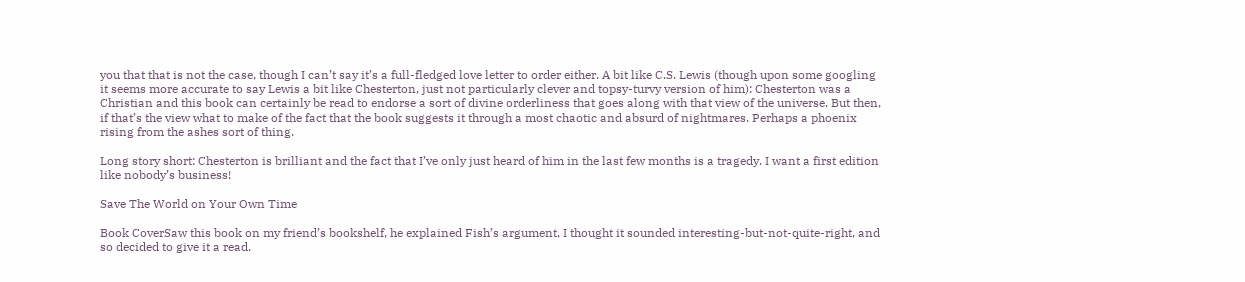you that that is not the case, though I can’t say it’s a full-fledged love letter to order either. A bit like C.S. Lewis (though upon some googling it seems more accurate to say Lewis a bit like Chesterton, just not particularly clever and topsy-turvy version of him): Chesterton was a Christian and this book can certainly be read to endorse a sort of divine orderliness that goes along with that view of the universe. But then, if that’s the view what to make of the fact that the book suggests it through a most chaotic and absurd of nightmares. Perhaps a phoenix rising from the ashes sort of thing.

Long story short: Chesterton is brilliant and the fact that I’ve only just heard of him in the last few months is a tragedy. I want a first edition like nobody’s business!

Save The World on Your Own Time

Book CoverSaw this book on my friend’s bookshelf, he explained Fish’s argument, I thought it sounded interesting-but-not-quite-right, and so decided to give it a read.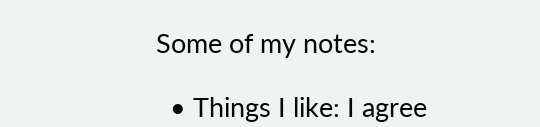Some of my notes:

  • Things I like: I agree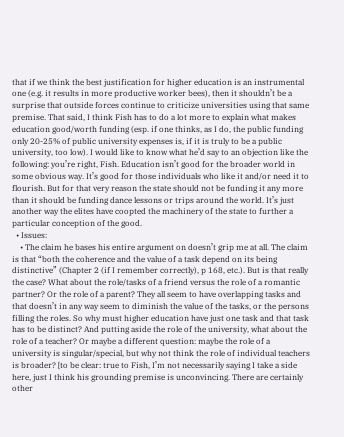that if we think the best justification for higher education is an instrumental one (e.g. it results in more productive worker bees), then it shouldn’t be a surprise that outside forces continue to criticize universities using that same premise. That said, I think Fish has to do a lot more to explain what makes education good/worth funding (esp. if one thinks, as I do, the public funding only 20-25% of public university expenses is, if it is truly to be a public university, too low). I would like to know what he’d say to an objection like the following: you’re right, Fish. Education isn’t good for the broader world in some obvious way. It’s good for those individuals who like it and/or need it to flourish. But for that very reason the state should not be funding it any more than it should be funding dance lessons or trips around the world. It’s just another way the elites have coopted the machinery of the state to further a particular conception of the good.
  • Issues:
    • The claim he bases his entire argument on doesn’t grip me at all. The claim is that “both the coherence and the value of a task depend on its being distinctive” (Chapter 2 (if I remember correctly), p 168, etc.). But is that really the case? What about the role/tasks of a friend versus the role of a romantic partner? Or the role of a parent? They all seem to have overlapping tasks and that doesn’t in any way seem to diminish the value of the tasks, or the persons filling the roles. So why must higher education have just one task and that task has to be distinct? And putting aside the role of the university, what about the role of a teacher? Or maybe a different question: maybe the role of a university is singular/special, but why not think the role of individual teachers is broader? [to be clear: true to Fish, I’m not necessarily saying I take a side here, just I think his grounding premise is unconvincing. There are certainly other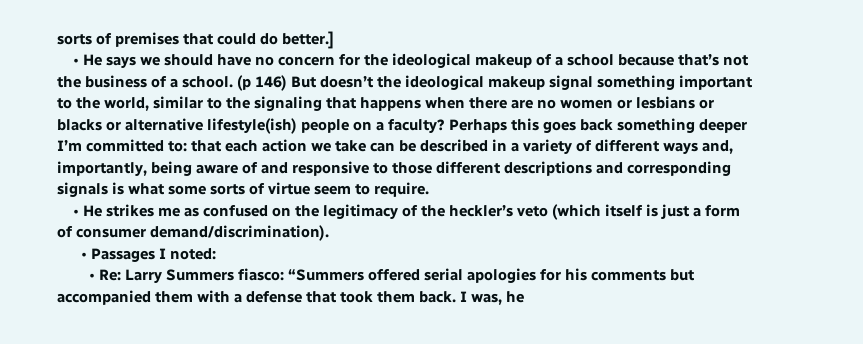sorts of premises that could do better.]
    • He says we should have no concern for the ideological makeup of a school because that’s not the business of a school. (p 146) But doesn’t the ideological makeup signal something important to the world, similar to the signaling that happens when there are no women or lesbians or blacks or alternative lifestyle(ish) people on a faculty? Perhaps this goes back something deeper I’m committed to: that each action we take can be described in a variety of different ways and, importantly, being aware of and responsive to those different descriptions and corresponding signals is what some sorts of virtue seem to require.
    • He strikes me as confused on the legitimacy of the heckler’s veto (which itself is just a form of consumer demand/discrimination).
      • Passages I noted:
        • Re: Larry Summers fiasco: “Summers offered serial apologies for his comments but accompanied them with a defense that took them back. I was, he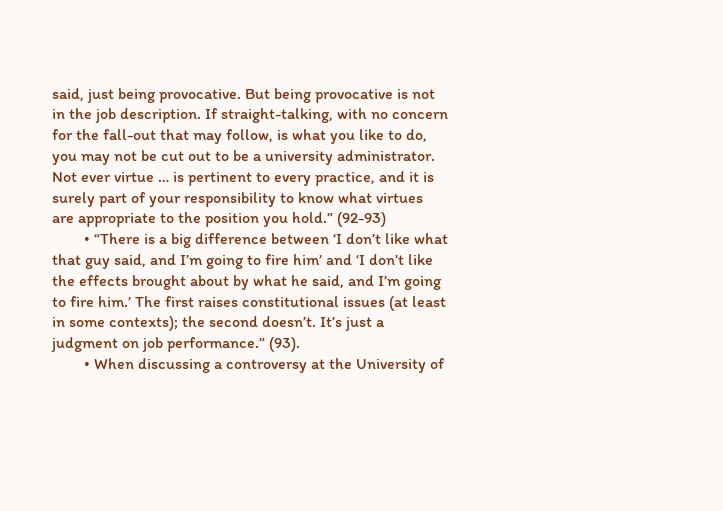said, just being provocative. But being provocative is not in the job description. If straight-talking, with no concern for the fall-out that may follow, is what you like to do, you may not be cut out to be a university administrator. Not ever virtue … is pertinent to every practice, and it is surely part of your responsibility to know what virtues are appropriate to the position you hold.” (92-93)
        • “There is a big difference between ‘I don’t like what that guy said, and I’m going to fire him’ and ‘I don’t like the effects brought about by what he said, and I’m going to fire him.’ The first raises constitutional issues (at least in some contexts); the second doesn’t. It’s just a judgment on job performance.” (93).
        • When discussing a controversy at the University of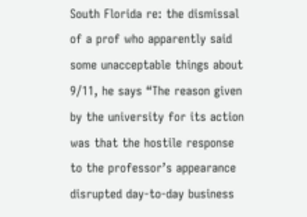South Florida re: the dismissal of a prof who apparently said some unacceptable things about 9/11, he says “The reason given by the university for its action was that the hostile response to the professor’s appearance disrupted day-to-day business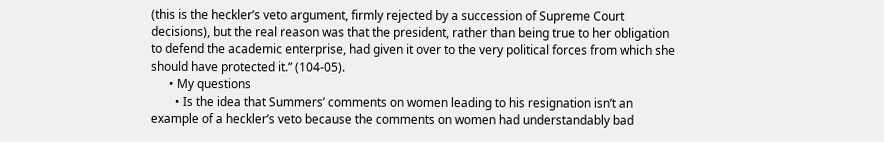(this is the heckler’s veto argument, firmly rejected by a succession of Supreme Court decisions), but the real reason was that the president, rather than being true to her obligation to defend the academic enterprise, had given it over to the very political forces from which she should have protected it.” (104-05).
      • My questions
        • Is the idea that Summers’ comments on women leading to his resignation isn’t an example of a heckler’s veto because the comments on women had understandably bad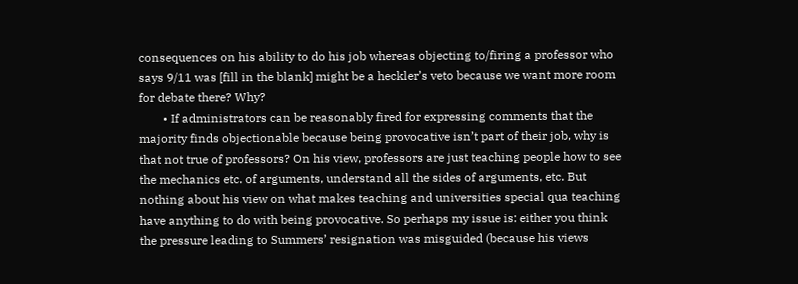consequences on his ability to do his job whereas objecting to/firing a professor who says 9/11 was [fill in the blank] might be a heckler’s veto because we want more room for debate there? Why?
        • If administrators can be reasonably fired for expressing comments that the majority finds objectionable because being provocative isn’t part of their job, why is that not true of professors? On his view, professors are just teaching people how to see the mechanics etc. of arguments, understand all the sides of arguments, etc. But nothing about his view on what makes teaching and universities special qua teaching have anything to do with being provocative. So perhaps my issue is: either you think the pressure leading to Summers’ resignation was misguided (because his views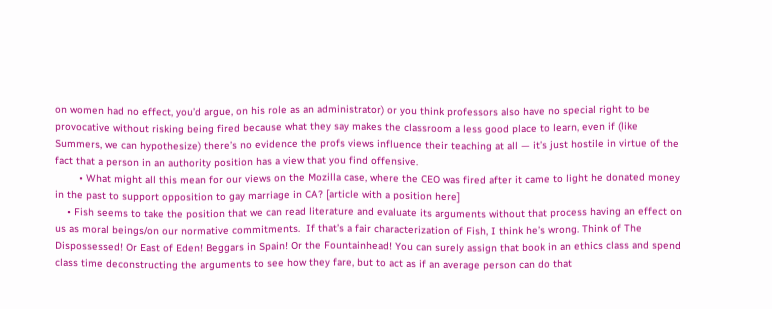on women had no effect, you’d argue, on his role as an administrator) or you think professors also have no special right to be provocative without risking being fired because what they say makes the classroom a less good place to learn, even if (like Summers, we can hypothesize) there’s no evidence the profs views influence their teaching at all — it’s just hostile in virtue of the fact that a person in an authority position has a view that you find offensive.
        • What might all this mean for our views on the Mozilla case, where the CEO was fired after it came to light he donated money in the past to support opposition to gay marriage in CA? [article with a position here]
    • Fish seems to take the position that we can read literature and evaluate its arguments without that process having an effect on us as moral beings/on our normative commitments.  If that’s a fair characterization of Fish, I think he’s wrong. Think of The Dispossessed! Or East of Eden! Beggars in Spain! Or the Fountainhead! You can surely assign that book in an ethics class and spend class time deconstructing the arguments to see how they fare, but to act as if an average person can do that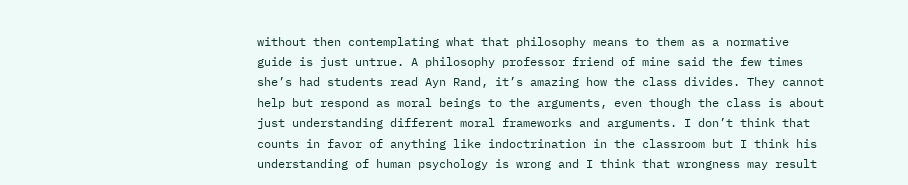without then contemplating what that philosophy means to them as a normative guide is just untrue. A philosophy professor friend of mine said the few times she’s had students read Ayn Rand, it’s amazing how the class divides. They cannot help but respond as moral beings to the arguments, even though the class is about just understanding different moral frameworks and arguments. I don’t think that counts in favor of anything like indoctrination in the classroom but I think his understanding of human psychology is wrong and I think that wrongness may result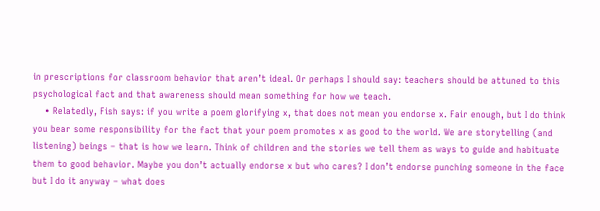in prescriptions for classroom behavior that aren’t ideal. Or perhaps I should say: teachers should be attuned to this psychological fact and that awareness should mean something for how we teach.
    • Relatedly, Fish says: if you write a poem glorifying x, that does not mean you endorse x. Fair enough, but I do think you bear some responsibility for the fact that your poem promotes x as good to the world. We are storytelling (and listening) beings – that is how we learn. Think of children and the stories we tell them as ways to guide and habituate them to good behavior. Maybe you don’t actually endorse x but who cares? I don’t endorse punching someone in the face but I do it anyway – what does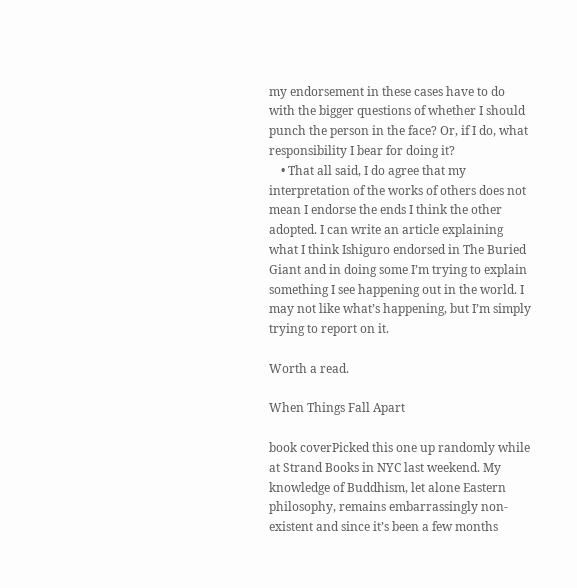my endorsement in these cases have to do with the bigger questions of whether I should punch the person in the face? Or, if I do, what responsibility I bear for doing it?
    • That all said, I do agree that my interpretation of the works of others does not mean I endorse the ends I think the other adopted. I can write an article explaining what I think Ishiguro endorsed in The Buried Giant and in doing some I’m trying to explain something I see happening out in the world. I may not like what’s happening, but I’m simply trying to report on it.

Worth a read.

When Things Fall Apart

book coverPicked this one up randomly while at Strand Books in NYC last weekend. My knowledge of Buddhism, let alone Eastern philosophy, remains embarrassingly non-existent and since it’s been a few months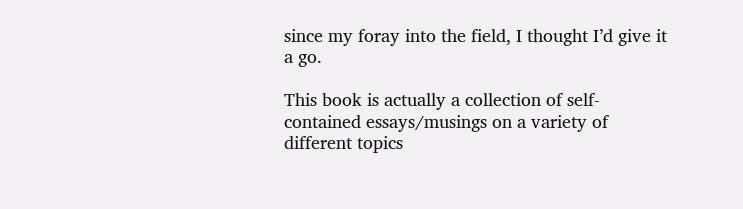since my foray into the field, I thought I’d give it a go.

This book is actually a collection of self-contained essays/musings on a variety of different topics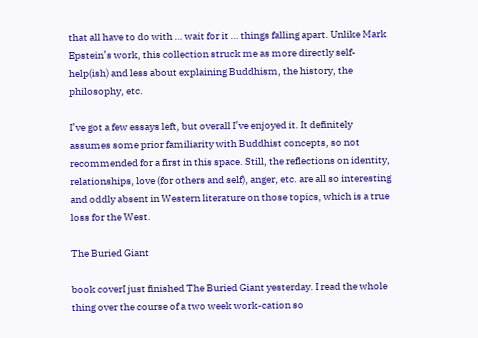that all have to do with … wait for it … things falling apart. Unlike Mark Epstein’s work, this collection struck me as more directly self-help(ish) and less about explaining Buddhism, the history, the philosophy, etc.

I’ve got a few essays left, but overall I’ve enjoyed it. It definitely assumes some prior familiarity with Buddhist concepts, so not recommended for a first in this space. Still, the reflections on identity, relationships, love (for others and self), anger, etc. are all so interesting and oddly absent in Western literature on those topics, which is a true loss for the West.

The Buried Giant

book coverI just finished The Buried Giant yesterday. I read the whole thing over the course of a two week work-cation so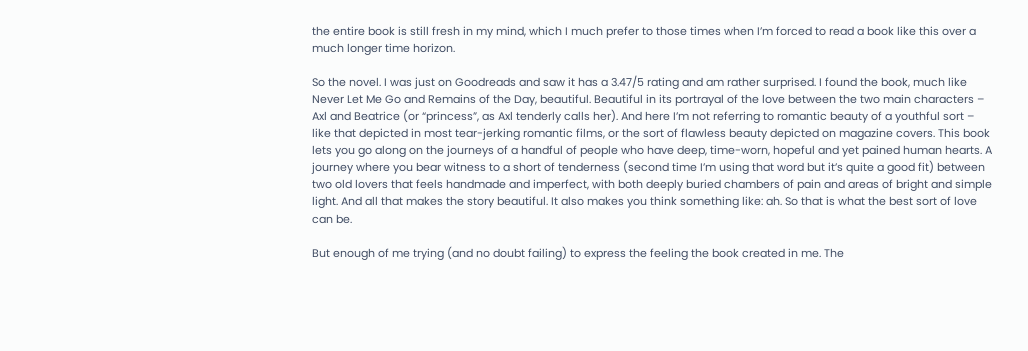the entire book is still fresh in my mind, which I much prefer to those times when I’m forced to read a book like this over a much longer time horizon.

So the novel. I was just on Goodreads and saw it has a 3.47/5 rating and am rather surprised. I found the book, much like Never Let Me Go and Remains of the Day, beautiful. Beautiful in its portrayal of the love between the two main characters – Axl and Beatrice (or “princess”, as Axl tenderly calls her). And here I’m not referring to romantic beauty of a youthful sort – like that depicted in most tear-jerking romantic films, or the sort of flawless beauty depicted on magazine covers. This book lets you go along on the journeys of a handful of people who have deep, time-worn, hopeful and yet pained human hearts. A journey where you bear witness to a short of tenderness (second time I’m using that word but it’s quite a good fit) between two old lovers that feels handmade and imperfect, with both deeply buried chambers of pain and areas of bright and simple light. And all that makes the story beautiful. It also makes you think something like: ah. So that is what the best sort of love can be.

But enough of me trying (and no doubt failing) to express the feeling the book created in me. The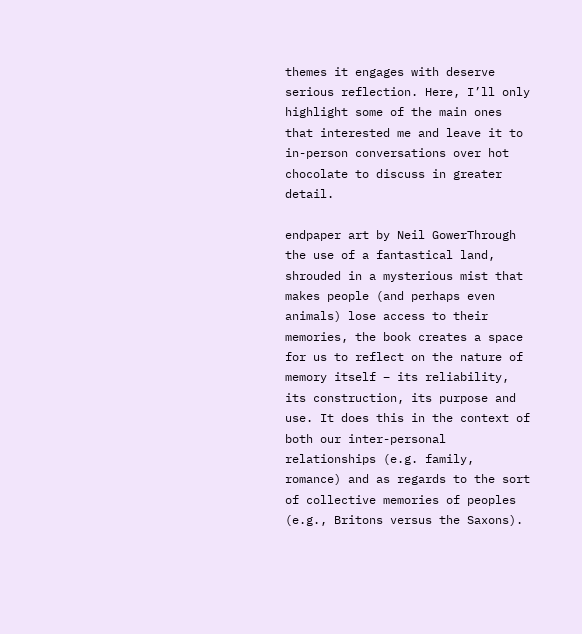themes it engages with deserve serious reflection. Here, I’ll only highlight some of the main ones that interested me and leave it to in-person conversations over hot chocolate to discuss in greater detail.

endpaper art by Neil GowerThrough the use of a fantastical land, shrouded in a mysterious mist that makes people (and perhaps even animals) lose access to their memories, the book creates a space for us to reflect on the nature of memory itself – its reliability, its construction, its purpose and use. It does this in the context of both our inter-personal relationships (e.g. family, romance) and as regards to the sort of collective memories of peoples (e.g., Britons versus the Saxons).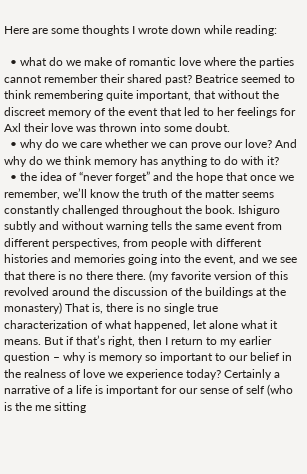Here are some thoughts I wrote down while reading:

  • what do we make of romantic love where the parties cannot remember their shared past? Beatrice seemed to think remembering quite important, that without the discreet memory of the event that led to her feelings for Axl their love was thrown into some doubt.
  • why do we care whether we can prove our love? And why do we think memory has anything to do with it?
  • the idea of “never forget” and the hope that once we remember, we’ll know the truth of the matter seems constantly challenged throughout the book. Ishiguro subtly and without warning tells the same event from different perspectives, from people with different histories and memories going into the event, and we see that there is no there there. (my favorite version of this revolved around the discussion of the buildings at the monastery) That is, there is no single true characterization of what happened, let alone what it means. But if that’s right, then I return to my earlier question – why is memory so important to our belief in the realness of love we experience today? Certainly a narrative of a life is important for our sense of self (who is the me sitting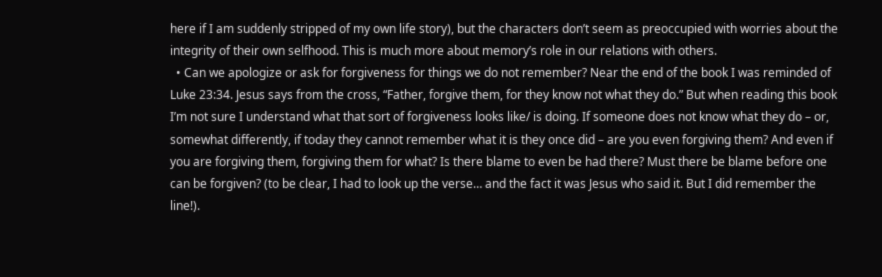here if I am suddenly stripped of my own life story), but the characters don’t seem as preoccupied with worries about the integrity of their own selfhood. This is much more about memory’s role in our relations with others.
  • Can we apologize or ask for forgiveness for things we do not remember? Near the end of the book I was reminded of Luke 23:34. Jesus says from the cross, “Father, forgive them, for they know not what they do.” But when reading this book I’m not sure I understand what that sort of forgiveness looks like/ is doing. If someone does not know what they do – or, somewhat differently, if today they cannot remember what it is they once did – are you even forgiving them? And even if you are forgiving them, forgiving them for what? Is there blame to even be had there? Must there be blame before one can be forgiven? (to be clear, I had to look up the verse… and the fact it was Jesus who said it. But I did remember the line!).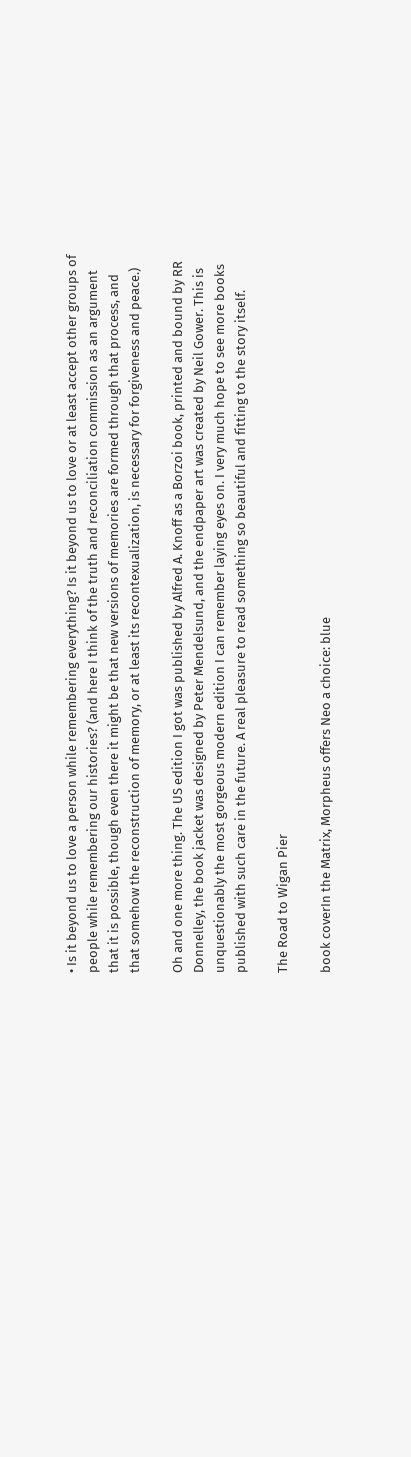• Is it beyond us to love a person while remembering everything? Is it beyond us to love or at least accept other groups of people while remembering our histories? (and here I think of the truth and reconciliation commission as an argument that it is possible, though even there it might be that new versions of memories are formed through that process, and that somehow the reconstruction of memory, or at least its recontexualization, is necessary for forgiveness and peace.)

Oh and one more thing. The US edition I got was published by Alfred A. Knoff as a Borzoi book, printed and bound by RR Donnelley, the book jacket was designed by Peter Mendelsund, and the endpaper art was created by Neil Gower. This is unquestionably the most gorgeous modern edition I can remember laying eyes on. I very much hope to see more books published with such care in the future. A real pleasure to read something so beautiful and fitting to the story itself.

The Road to Wigan Pier

book coverIn the Matrix, Morpheus offers Neo a choice: blue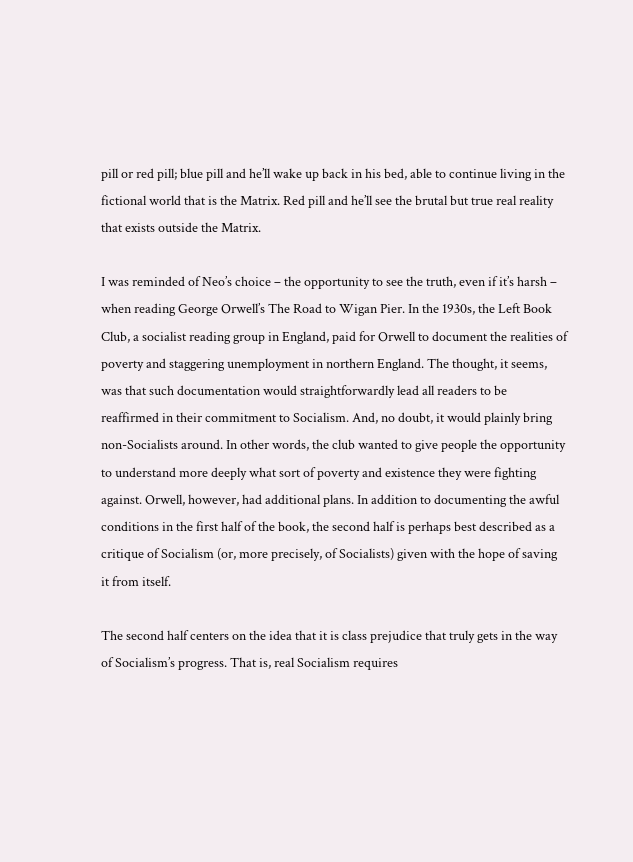pill or red pill; blue pill and he’ll wake up back in his bed, able to continue living in the fictional world that is the Matrix. Red pill and he’ll see the brutal but true real reality that exists outside the Matrix.

I was reminded of Neo’s choice – the opportunity to see the truth, even if it’s harsh – when reading George Orwell’s The Road to Wigan Pier. In the 1930s, the Left Book Club, a socialist reading group in England, paid for Orwell to document the realities of poverty and staggering unemployment in northern England. The thought, it seems, was that such documentation would straightforwardly lead all readers to be reaffirmed in their commitment to Socialism. And, no doubt, it would plainly bring non-Socialists around. In other words, the club wanted to give people the opportunity to understand more deeply what sort of poverty and existence they were fighting against. Orwell, however, had additional plans. In addition to documenting the awful conditions in the first half of the book, the second half is perhaps best described as a critique of Socialism (or, more precisely, of Socialists) given with the hope of saving it from itself.

The second half centers on the idea that it is class prejudice that truly gets in the way of Socialism’s progress. That is, real Socialism requires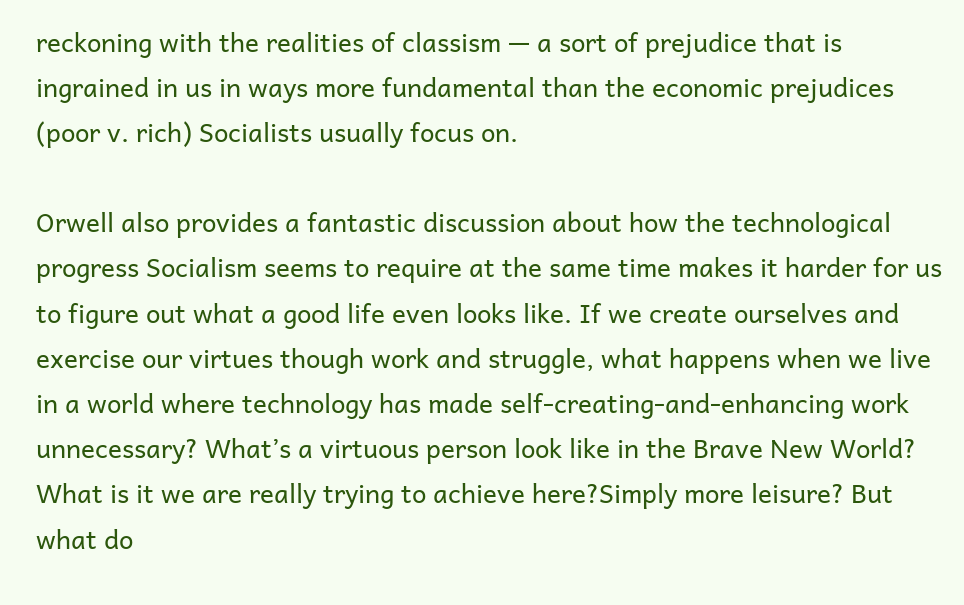reckoning with the realities of classism — a sort of prejudice that is ingrained in us in ways more fundamental than the economic prejudices (poor v. rich) Socialists usually focus on.

Orwell also provides a fantastic discussion about how the technological progress Socialism seems to require at the same time makes it harder for us to figure out what a good life even looks like. If we create ourselves and exercise our virtues though work and struggle, what happens when we live in a world where technology has made self-creating-and-enhancing work unnecessary? What’s a virtuous person look like in the Brave New World? What is it we are really trying to achieve here?Simply more leisure? But what do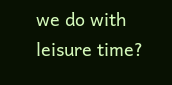we do with leisure time?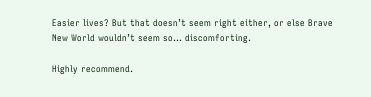Easier lives? But that doesn’t seem right either, or else Brave New World wouldn’t seem so… discomforting.

Highly recommend.